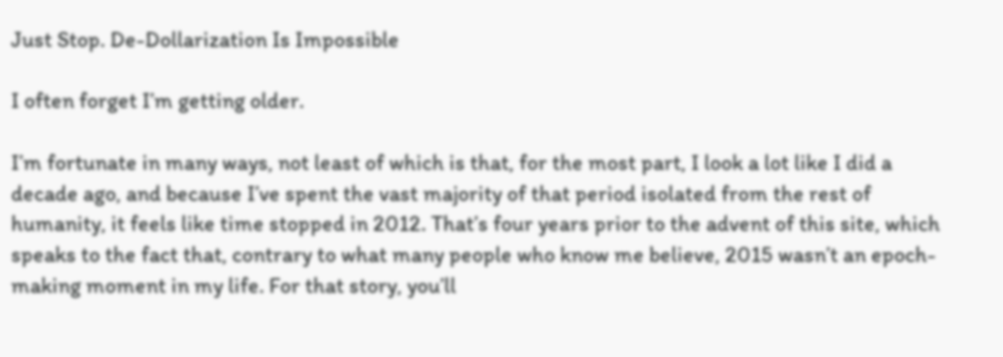Just Stop. De-Dollarization Is Impossible

I often forget I’m getting older.

I’m fortunate in many ways, not least of which is that, for the most part, I look a lot like I did a decade ago, and because I’ve spent the vast majority of that period isolated from the rest of humanity, it feels like time stopped in 2012. That’s four years prior to the advent of this site, which speaks to the fact that, contrary to what many people who know me believe, 2015 wasn’t an epoch-making moment in my life. For that story, you’ll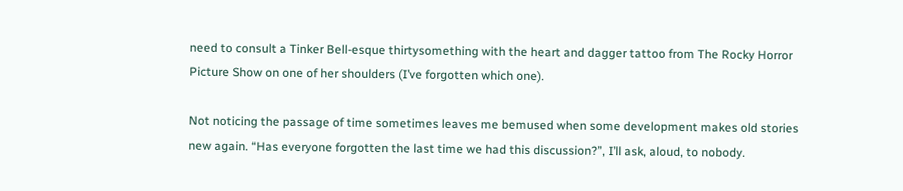need to consult a Tinker Bell-esque thirtysomething with the heart and dagger tattoo from The Rocky Horror Picture Show on one of her shoulders (I’ve forgotten which one).

Not noticing the passage of time sometimes leaves me bemused when some development makes old stories new again. “Has everyone forgotten the last time we had this discussion?”, I’ll ask, aloud, to nobody.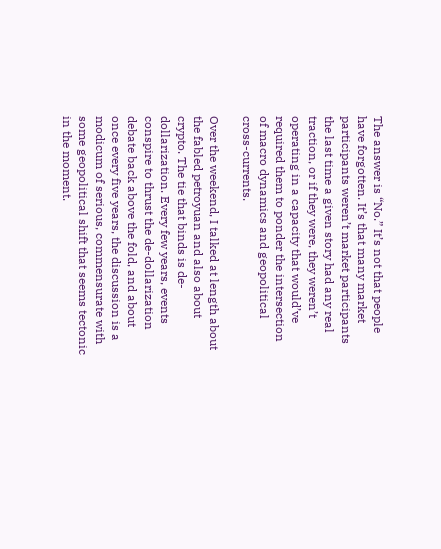The answer is “No.” It’s not that people have forgotten. It’s that many market participants weren’t market participants the last time a given story had any real traction, or if they were, they weren’t operating in a capacity that would’ve required them to ponder the intersection of macro dynamics and geopolitical cross-currents.

Over the weekend, I talked at length about the fabled petroyuan and also about crypto. The tie that binds is de-dollarization. Every few years, events conspire to thrust the de-dollarization debate back above the fold, and about once every five years, the discussion is a modicum of serious, commensurate with some geopolitical shift that seems tectonic in the moment.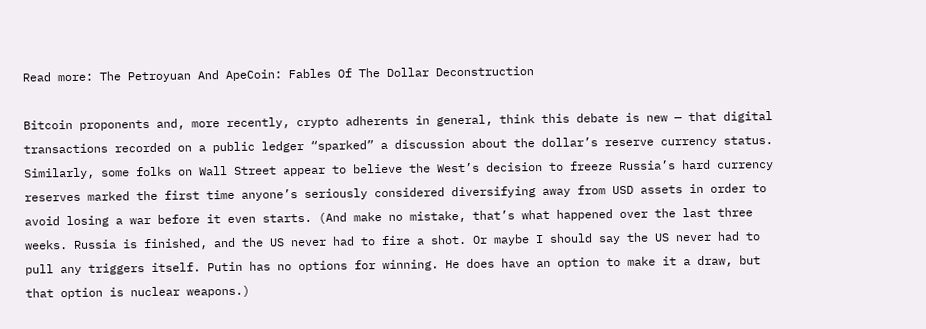Read more: The Petroyuan And ApeCoin: Fables Of The Dollar Deconstruction

Bitcoin proponents and, more recently, crypto adherents in general, think this debate is new — that digital transactions recorded on a public ledger “sparked” a discussion about the dollar’s reserve currency status. Similarly, some folks on Wall Street appear to believe the West’s decision to freeze Russia’s hard currency reserves marked the first time anyone’s seriously considered diversifying away from USD assets in order to avoid losing a war before it even starts. (And make no mistake, that’s what happened over the last three weeks. Russia is finished, and the US never had to fire a shot. Or maybe I should say the US never had to pull any triggers itself. Putin has no options for winning. He does have an option to make it a draw, but that option is nuclear weapons.)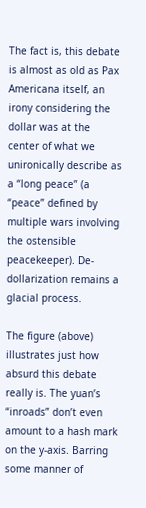The fact is, this debate is almost as old as Pax Americana itself, an irony considering the dollar was at the center of what we unironically describe as a “long peace” (a “peace” defined by multiple wars involving the ostensible peacekeeper). De-dollarization remains a glacial process.

The figure (above) illustrates just how absurd this debate really is. The yuan’s “inroads” don’t even amount to a hash mark on the y-axis. Barring some manner of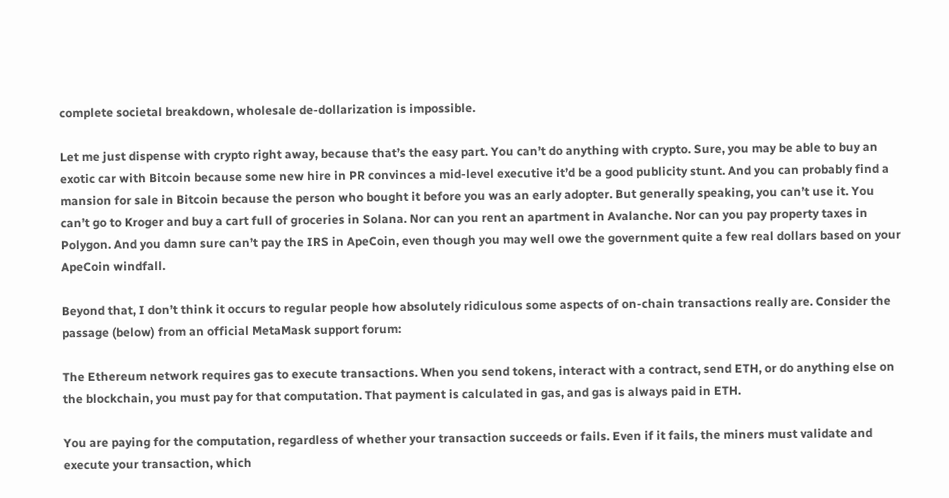complete societal breakdown, wholesale de-dollarization is impossible.

Let me just dispense with crypto right away, because that’s the easy part. You can’t do anything with crypto. Sure, you may be able to buy an exotic car with Bitcoin because some new hire in PR convinces a mid-level executive it’d be a good publicity stunt. And you can probably find a mansion for sale in Bitcoin because the person who bought it before you was an early adopter. But generally speaking, you can’t use it. You can’t go to Kroger and buy a cart full of groceries in Solana. Nor can you rent an apartment in Avalanche. Nor can you pay property taxes in Polygon. And you damn sure can’t pay the IRS in ApeCoin, even though you may well owe the government quite a few real dollars based on your ApeCoin windfall.

Beyond that, I don’t think it occurs to regular people how absolutely ridiculous some aspects of on-chain transactions really are. Consider the passage (below) from an official MetaMask support forum:

The Ethereum network requires gas to execute transactions. When you send tokens, interact with a contract, send ETH, or do anything else on the blockchain, you must pay for that computation. That payment is calculated in gas, and gas is always paid in ETH.

You are paying for the computation, regardless of whether your transaction succeeds or fails. Even if it fails, the miners must validate and execute your transaction, which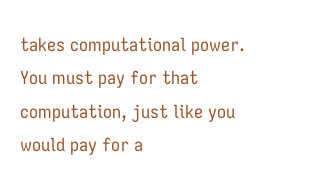takes computational power. You must pay for that computation, just like you would pay for a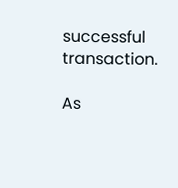successful transaction.

As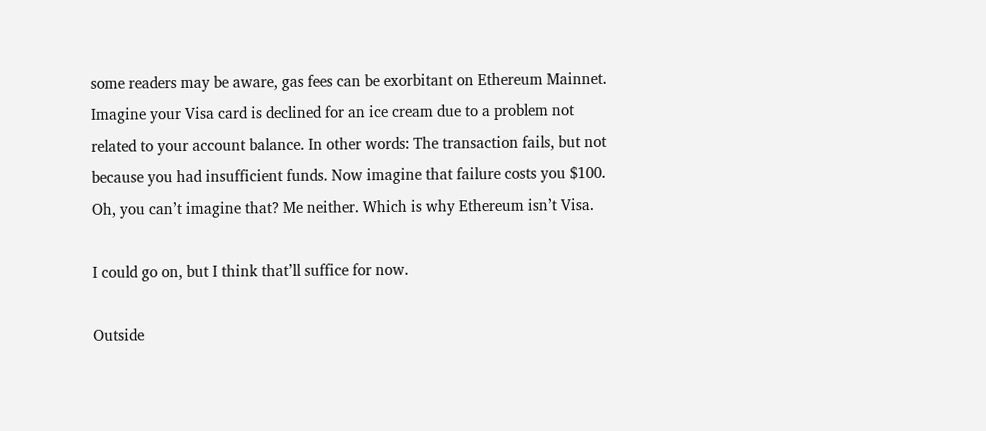some readers may be aware, gas fees can be exorbitant on Ethereum Mainnet. Imagine your Visa card is declined for an ice cream due to a problem not related to your account balance. In other words: The transaction fails, but not because you had insufficient funds. Now imagine that failure costs you $100. Oh, you can’t imagine that? Me neither. Which is why Ethereum isn’t Visa.

I could go on, but I think that’ll suffice for now.

Outside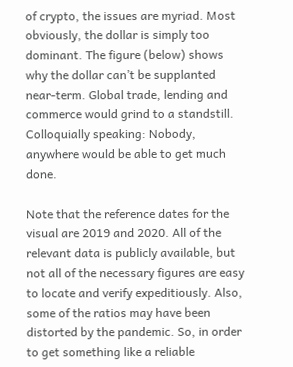of crypto, the issues are myriad. Most obviously, the dollar is simply too dominant. The figure (below) shows why the dollar can’t be supplanted near-term. Global trade, lending and commerce would grind to a standstill. Colloquially speaking: Nobody, anywhere would be able to get much done.

Note that the reference dates for the visual are 2019 and 2020. All of the relevant data is publicly available, but not all of the necessary figures are easy to locate and verify expeditiously. Also, some of the ratios may have been distorted by the pandemic. So, in order to get something like a reliable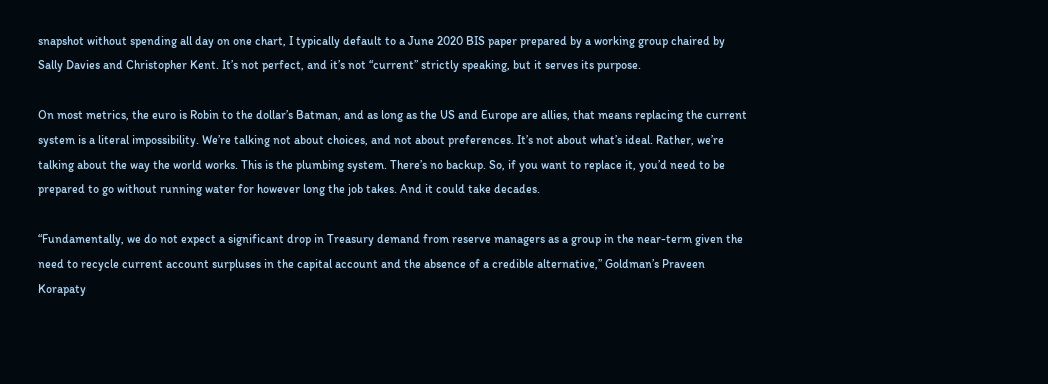snapshot without spending all day on one chart, I typically default to a June 2020 BIS paper prepared by a working group chaired by Sally Davies and Christopher Kent. It’s not perfect, and it’s not “current” strictly speaking, but it serves its purpose.

On most metrics, the euro is Robin to the dollar’s Batman, and as long as the US and Europe are allies, that means replacing the current system is a literal impossibility. We’re talking not about choices, and not about preferences. It’s not about what’s ideal. Rather, we’re talking about the way the world works. This is the plumbing system. There’s no backup. So, if you want to replace it, you’d need to be prepared to go without running water for however long the job takes. And it could take decades.

“Fundamentally, we do not expect a significant drop in Treasury demand from reserve managers as a group in the near-term given the need to recycle current account surpluses in the capital account and the absence of a credible alternative,” Goldman’s Praveen Korapaty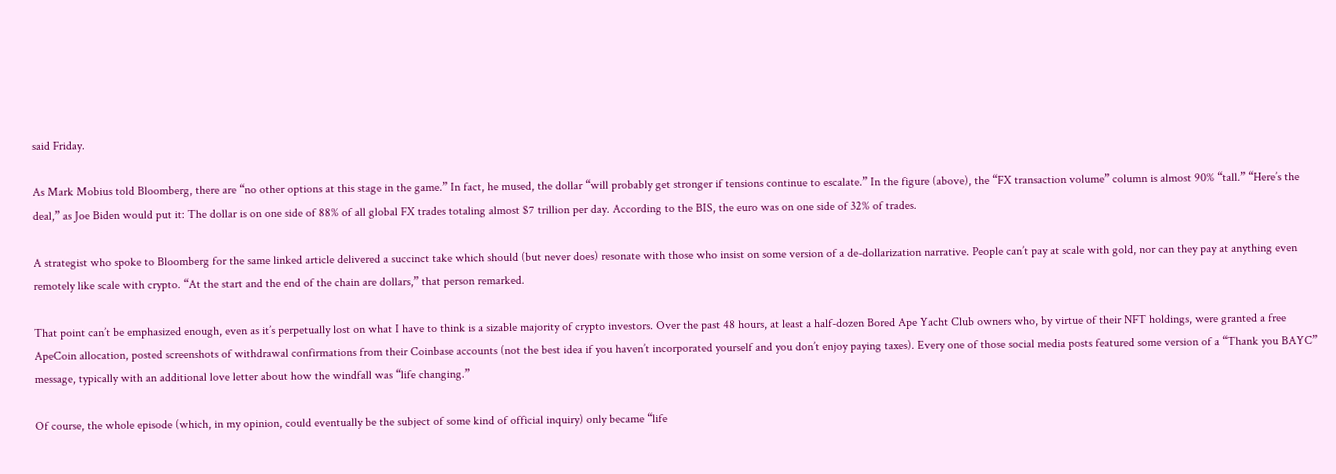said Friday.

As Mark Mobius told Bloomberg, there are “no other options at this stage in the game.” In fact, he mused, the dollar “will probably get stronger if tensions continue to escalate.” In the figure (above), the “FX transaction volume” column is almost 90% “tall.” “Here’s the deal,” as Joe Biden would put it: The dollar is on one side of 88% of all global FX trades totaling almost $7 trillion per day. According to the BIS, the euro was on one side of 32% of trades.

A strategist who spoke to Bloomberg for the same linked article delivered a succinct take which should (but never does) resonate with those who insist on some version of a de-dollarization narrative. People can’t pay at scale with gold, nor can they pay at anything even remotely like scale with crypto. “At the start and the end of the chain are dollars,” that person remarked.

That point can’t be emphasized enough, even as it’s perpetually lost on what I have to think is a sizable majority of crypto investors. Over the past 48 hours, at least a half-dozen Bored Ape Yacht Club owners who, by virtue of their NFT holdings, were granted a free ApeCoin allocation, posted screenshots of withdrawal confirmations from their Coinbase accounts (not the best idea if you haven’t incorporated yourself and you don’t enjoy paying taxes). Every one of those social media posts featured some version of a “Thank you BAYC” message, typically with an additional love letter about how the windfall was “life changing.”

Of course, the whole episode (which, in my opinion, could eventually be the subject of some kind of official inquiry) only became “life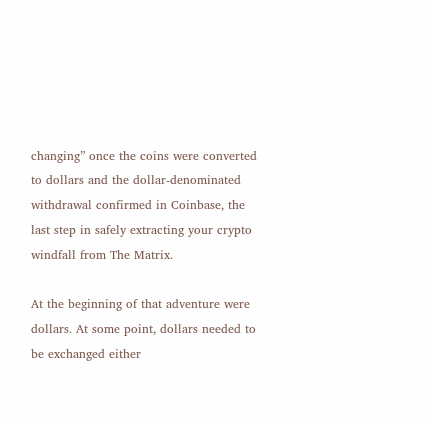changing” once the coins were converted to dollars and the dollar-denominated withdrawal confirmed in Coinbase, the last step in safely extracting your crypto windfall from The Matrix.

At the beginning of that adventure were dollars. At some point, dollars needed to be exchanged either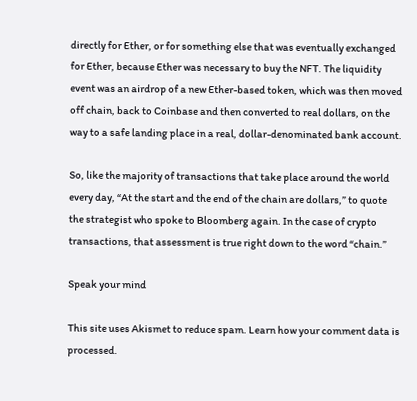directly for Ether, or for something else that was eventually exchanged for Ether, because Ether was necessary to buy the NFT. The liquidity event was an airdrop of a new Ether-based token, which was then moved off chain, back to Coinbase and then converted to real dollars, on the way to a safe landing place in a real, dollar-denominated bank account.

So, like the majority of transactions that take place around the world every day, “At the start and the end of the chain are dollars,” to quote the strategist who spoke to Bloomberg again. In the case of crypto transactions, that assessment is true right down to the word “chain.”

Speak your mind

This site uses Akismet to reduce spam. Learn how your comment data is processed.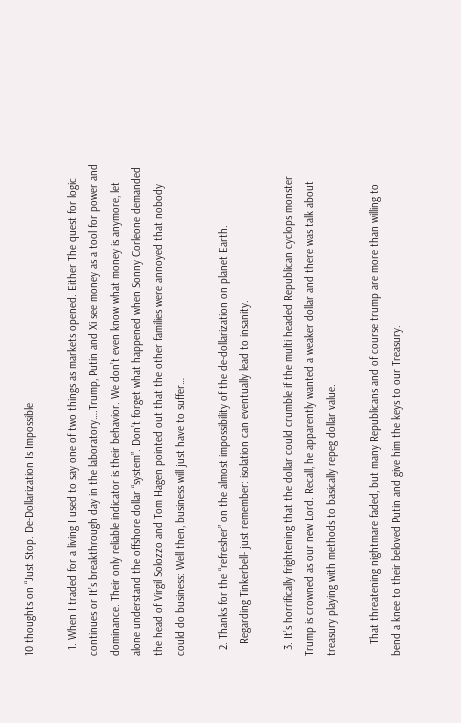10 thoughts on “Just Stop. De-Dollarization Is Impossible

  1. When I traded for a living I used to say one of two things as markets opened. Either The quest for logic continues or It’s breakthrough day in the laboratory….Trump, Putin and Xi see money as a tool for power and dominance. Their only reliable indicator is their behavior. We don’t even know what money is anymore, let alone understand the offshore dollar “system”. Don’t forget what happened when Sonny Corleone demanded the head of Virgil Solozzo and Tom Hagen pointed out that the other families were annoyed that nobody could do business: Well then, business will just have to suffer…

  2. Thanks for the “refresher” on the almost impossibility of the de-dollarization on planet Earth.
    Regarding Tinkerbell- just remember: isolation can eventually lead to insanity.

  3. It’s horrifically frightening that the dollar could crumble if the multi headed Republican cyclops monster Trump is crowned as our new Lord. Recall, he apparently wanted a weaker dollar and there was talk about treasury playing with methods to basically repeg dollar value.

    That threatening nightmare faded, but many Republicans and of course trump are more than willing to bend a knee to their beloved Putin and give him the keys to our Treasury.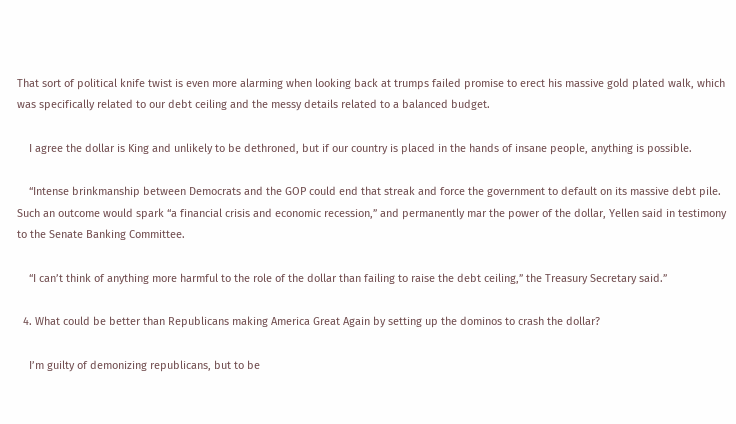That sort of political knife twist is even more alarming when looking back at trumps failed promise to erect his massive gold plated walk, which was specifically related to our debt ceiling and the messy details related to a balanced budget.

    I agree the dollar is King and unlikely to be dethroned, but if our country is placed in the hands of insane people, anything is possible.

    “Intense brinkmanship between Democrats and the GOP could end that streak and force the government to default on its massive debt pile. Such an outcome would spark “a financial crisis and economic recession,” and permanently mar the power of the dollar, Yellen said in testimony to the Senate Banking Committee.

    “I can’t think of anything more harmful to the role of the dollar than failing to raise the debt ceiling,” the Treasury Secretary said.”

  4. What could be better than Republicans making America Great Again by setting up the dominos to crash the dollar?

    I’m guilty of demonizing republicans, but to be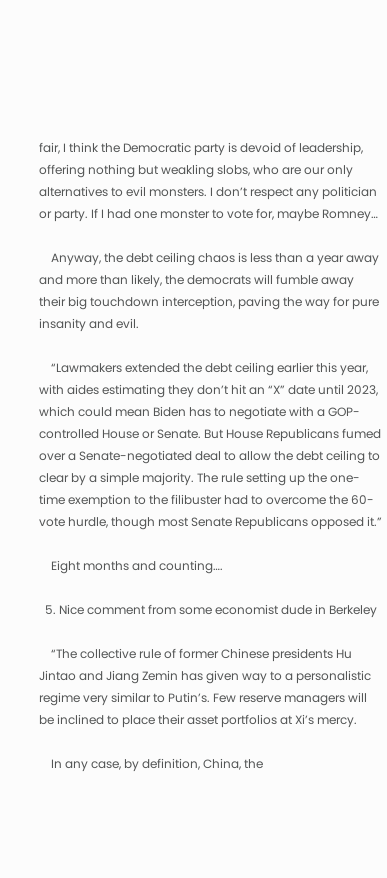fair, I think the Democratic party is devoid of leadership, offering nothing but weakling slobs, who are our only alternatives to evil monsters. I don’t respect any politician or party. If I had one monster to vote for, maybe Romney…

    Anyway, the debt ceiling chaos is less than a year away and more than likely, the democrats will fumble away their big touchdown interception, paving the way for pure insanity and evil.

    “Lawmakers extended the debt ceiling earlier this year, with aides estimating they don’t hit an “X” date until 2023, which could mean Biden has to negotiate with a GOP-controlled House or Senate. But House Republicans fumed over a Senate-negotiated deal to allow the debt ceiling to clear by a simple majority. The rule setting up the one-time exemption to the filibuster had to overcome the 60-vote hurdle, though most Senate Republicans opposed it.”

    Eight months and counting….

  5. Nice comment from some economist dude in Berkeley

    “The collective rule of former Chinese presidents Hu Jintao and Jiang Zemin has given way to a personalistic regime very similar to Putin’s. Few reserve managers will be inclined to place their asset portfolios at Xi’s mercy.

    In any case, by definition, China, the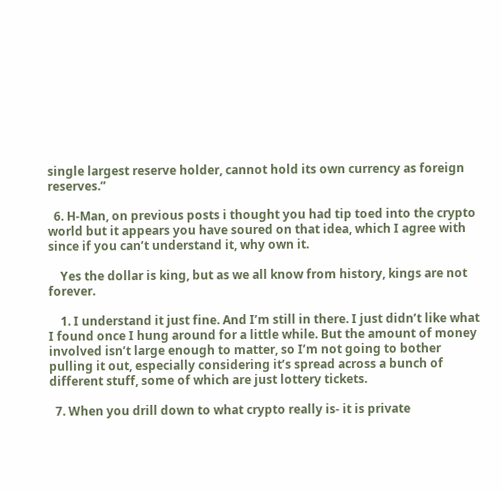single largest reserve holder, cannot hold its own currency as foreign reserves.”

  6. H-Man, on previous posts i thought you had tip toed into the crypto world but it appears you have soured on that idea, which I agree with since if you can’t understand it, why own it.

    Yes the dollar is king, but as we all know from history, kings are not forever.

    1. I understand it just fine. And I’m still in there. I just didn’t like what I found once I hung around for a little while. But the amount of money involved isn’t large enough to matter, so I’m not going to bother pulling it out, especially considering it’s spread across a bunch of different stuff, some of which are just lottery tickets.

  7. When you drill down to what crypto really is- it is private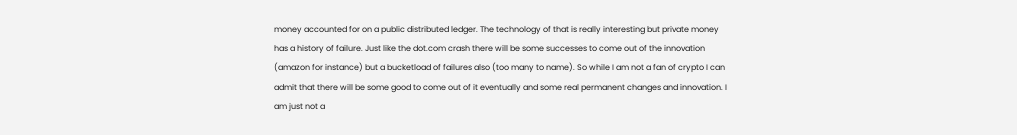money accounted for on a public distributed ledger. The technology of that is really interesting but private money has a history of failure. Just like the dot.com crash there will be some successes to come out of the innovation (amazon for instance) but a bucketload of failures also (too many to name). So while I am not a fan of crypto I can admit that there will be some good to come out of it eventually and some real permanent changes and innovation. I am just not a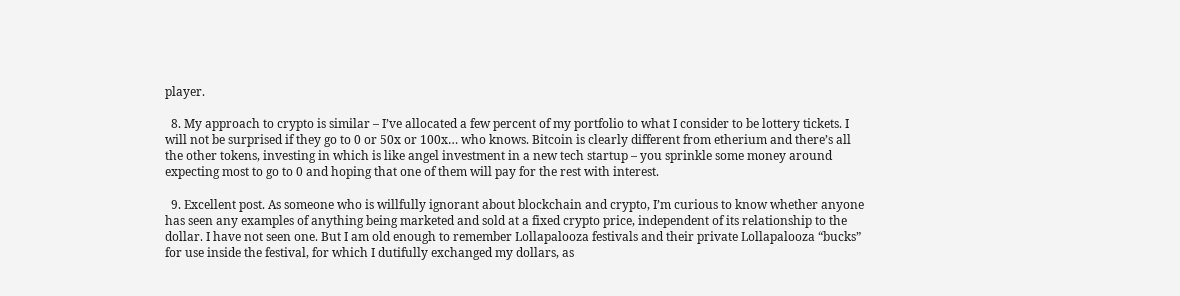player.

  8. My approach to crypto is similar – I’ve allocated a few percent of my portfolio to what I consider to be lottery tickets. I will not be surprised if they go to 0 or 50x or 100x… who knows. Bitcoin is clearly different from etherium and there’s all the other tokens, investing in which is like angel investment in a new tech startup – you sprinkle some money around expecting most to go to 0 and hoping that one of them will pay for the rest with interest.

  9. Excellent post. As someone who is willfully ignorant about blockchain and crypto, I’m curious to know whether anyone has seen any examples of anything being marketed and sold at a fixed crypto price, independent of its relationship to the dollar. I have not seen one. But I am old enough to remember Lollapalooza festivals and their private Lollapalooza “bucks” for use inside the festival, for which I dutifully exchanged my dollars, as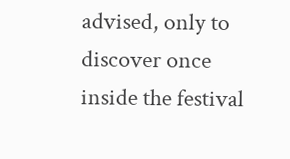advised, only to discover once inside the festival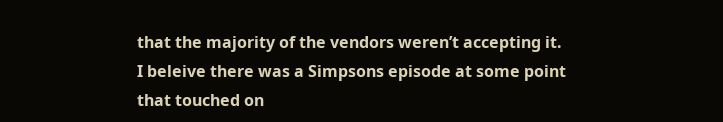that the majority of the vendors weren’t accepting it. I beleive there was a Simpsons episode at some point that touched on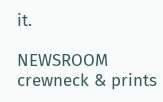it.

NEWSROOM crewneck & prints